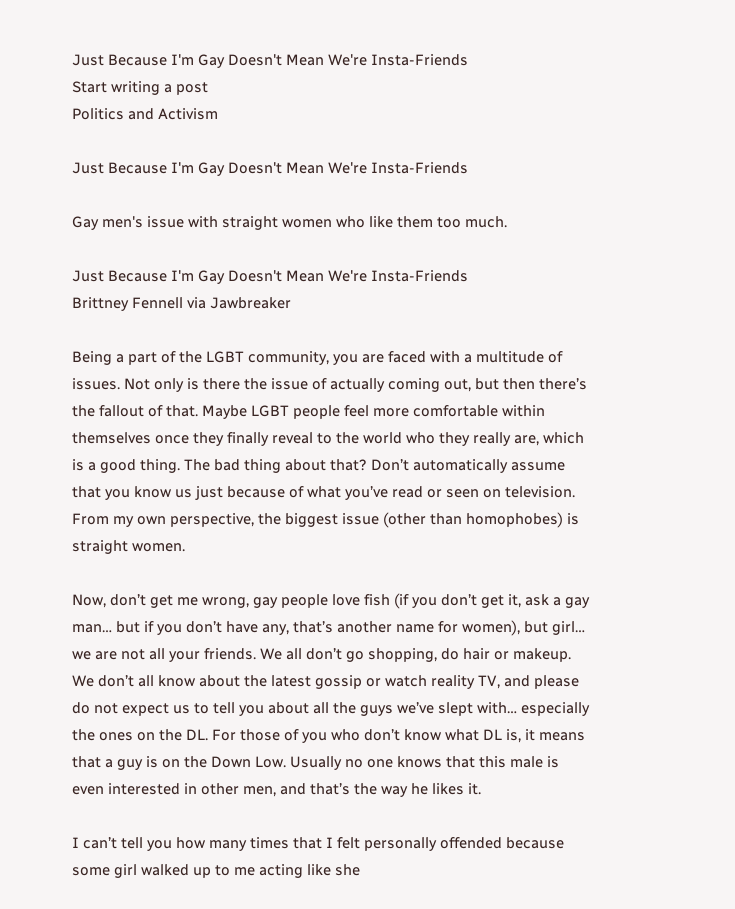Just Because I'm Gay Doesn't Mean We're Insta-Friends
Start writing a post
Politics and Activism

Just Because I'm Gay Doesn't Mean We're Insta-Friends

Gay men's issue with straight women who like them too much.

Just Because I'm Gay Doesn't Mean We're Insta-Friends
Brittney Fennell via Jawbreaker

Being a part of the LGBT community, you are faced with a multitude of issues. Not only is there the issue of actually coming out, but then there’s the fallout of that. Maybe LGBT people feel more comfortable within themselves once they finally reveal to the world who they really are, which is a good thing. The bad thing about that? Don’t automatically assume that you know us just because of what you’ve read or seen on television. From my own perspective, the biggest issue (other than homophobes) is straight women.

Now, don’t get me wrong, gay people love fish (if you don’t get it, ask a gay man… but if you don’t have any, that’s another name for women), but girl… we are not all your friends. We all don’t go shopping, do hair or makeup. We don’t all know about the latest gossip or watch reality TV, and please do not expect us to tell you about all the guys we’ve slept with… especially the ones on the DL. For those of you who don’t know what DL is, it means that a guy is on the Down Low. Usually no one knows that this male is even interested in other men, and that’s the way he likes it.

I can’t tell you how many times that I felt personally offended because some girl walked up to me acting like she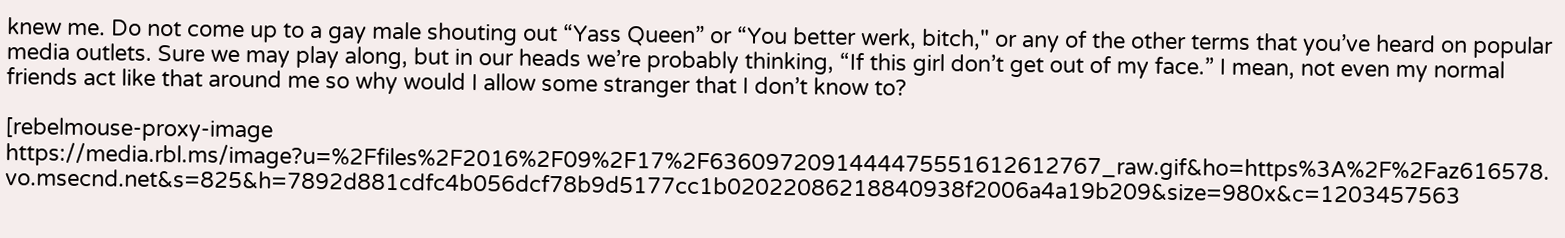knew me. Do not come up to a gay male shouting out “Yass Queen” or “You better werk, bitch," or any of the other terms that you’ve heard on popular media outlets. Sure we may play along, but in our heads we’re probably thinking, “If this girl don’t get out of my face.” I mean, not even my normal friends act like that around me so why would I allow some stranger that I don’t know to?

[rebelmouse-proxy-image https://media.rbl.ms/image?u=%2Ffiles%2F2016%2F09%2F17%2F6360972091444475551612612767_raw.gif&ho=https%3A%2F%2Faz616578.vo.msecnd.net&s=825&h=7892d881cdfc4b056dcf78b9d5177cc1b02022086218840938f2006a4a19b209&size=980x&c=1203457563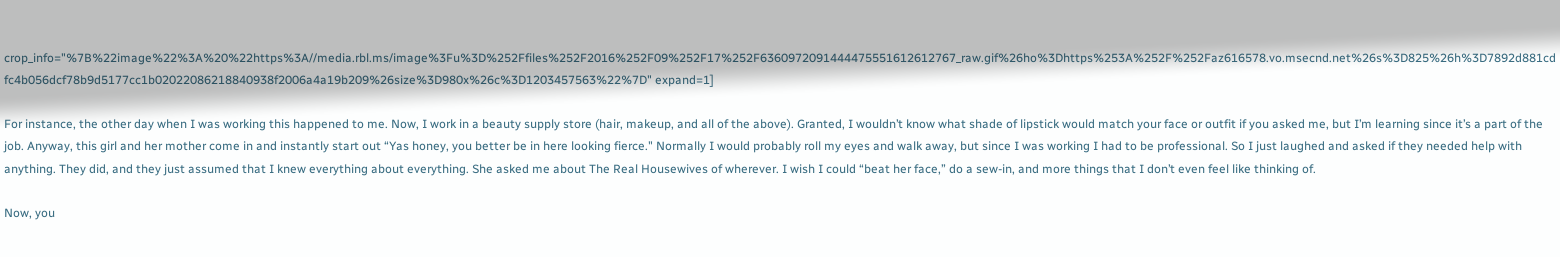crop_info="%7B%22image%22%3A%20%22https%3A//media.rbl.ms/image%3Fu%3D%252Ffiles%252F2016%252F09%252F17%252F6360972091444475551612612767_raw.gif%26ho%3Dhttps%253A%252F%252Faz616578.vo.msecnd.net%26s%3D825%26h%3D7892d881cdfc4b056dcf78b9d5177cc1b02022086218840938f2006a4a19b209%26size%3D980x%26c%3D1203457563%22%7D" expand=1]

For instance, the other day when I was working this happened to me. Now, I work in a beauty supply store (hair, makeup, and all of the above). Granted, I wouldn’t know what shade of lipstick would match your face or outfit if you asked me, but I’m learning since it’s a part of the job. Anyway, this girl and her mother come in and instantly start out “Yas honey, you better be in here looking fierce." Normally I would probably roll my eyes and walk away, but since I was working I had to be professional. So I just laughed and asked if they needed help with anything. They did, and they just assumed that I knew everything about everything. She asked me about The Real Housewives of wherever. I wish I could “beat her face,” do a sew-in, and more things that I don’t even feel like thinking of.

Now, you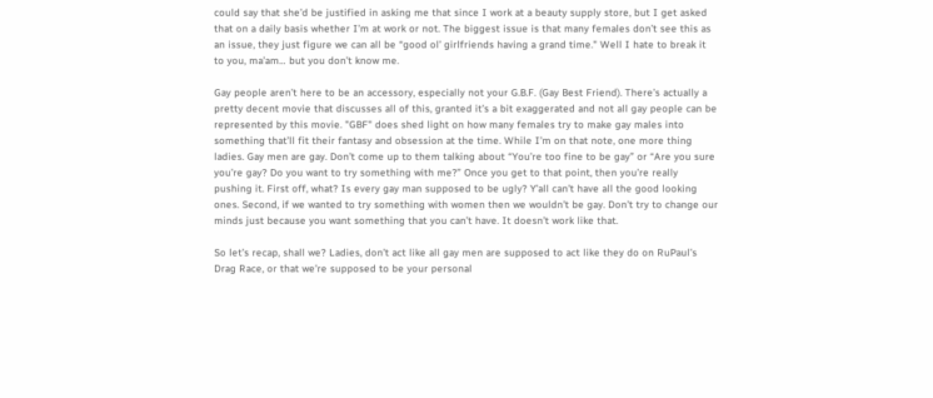could say that she’d be justified in asking me that since I work at a beauty supply store, but I get asked that on a daily basis whether I’m at work or not. The biggest issue is that many females don’t see this as an issue, they just figure we can all be “good ol’ girlfriends having a grand time." Well I hate to break it to you, ma’am… but you don’t know me.

Gay people aren’t here to be an accessory, especially not your G.B.F. (Gay Best Friend). There’s actually a pretty decent movie that discusses all of this, granted it’s a bit exaggerated and not all gay people can be represented by this movie. "GBF" does shed light on how many females try to make gay males into something that’ll fit their fantasy and obsession at the time. While I’m on that note, one more thing ladies. Gay men are gay. Don’t come up to them talking about “You’re too fine to be gay” or “Are you sure you’re gay? Do you want to try something with me?” Once you get to that point, then you’re really pushing it. First off, what? Is every gay man supposed to be ugly? Y’all can’t have all the good looking ones. Second, if we wanted to try something with women then we wouldn’t be gay. Don’t try to change our minds just because you want something that you can’t have. It doesn’t work like that.

So let’s recap, shall we? Ladies, don’t act like all gay men are supposed to act like they do on RuPaul’s Drag Race, or that we’re supposed to be your personal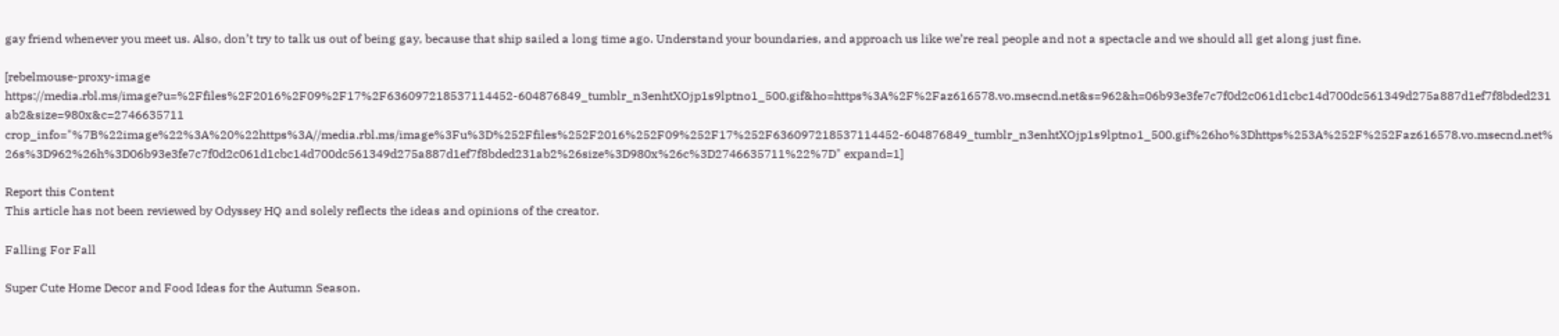gay friend whenever you meet us. Also, don’t try to talk us out of being gay, because that ship sailed a long time ago. Understand your boundaries, and approach us like we’re real people and not a spectacle and we should all get along just fine.

[rebelmouse-proxy-image https://media.rbl.ms/image?u=%2Ffiles%2F2016%2F09%2F17%2F636097218537114452-604876849_tumblr_n3enhtXOjp1s9lptno1_500.gif&ho=https%3A%2F%2Faz616578.vo.msecnd.net&s=962&h=06b93e3fe7c7f0d2c061d1cbc14d700dc561349d275a887d1ef7f8bded231ab2&size=980x&c=2746635711 crop_info="%7B%22image%22%3A%20%22https%3A//media.rbl.ms/image%3Fu%3D%252Ffiles%252F2016%252F09%252F17%252F636097218537114452-604876849_tumblr_n3enhtXOjp1s9lptno1_500.gif%26ho%3Dhttps%253A%252F%252Faz616578.vo.msecnd.net%26s%3D962%26h%3D06b93e3fe7c7f0d2c061d1cbc14d700dc561349d275a887d1ef7f8bded231ab2%26size%3D980x%26c%3D2746635711%22%7D" expand=1]

Report this Content
This article has not been reviewed by Odyssey HQ and solely reflects the ideas and opinions of the creator.

Falling For Fall

Super Cute Home Decor and Food Ideas for the Autumn Season.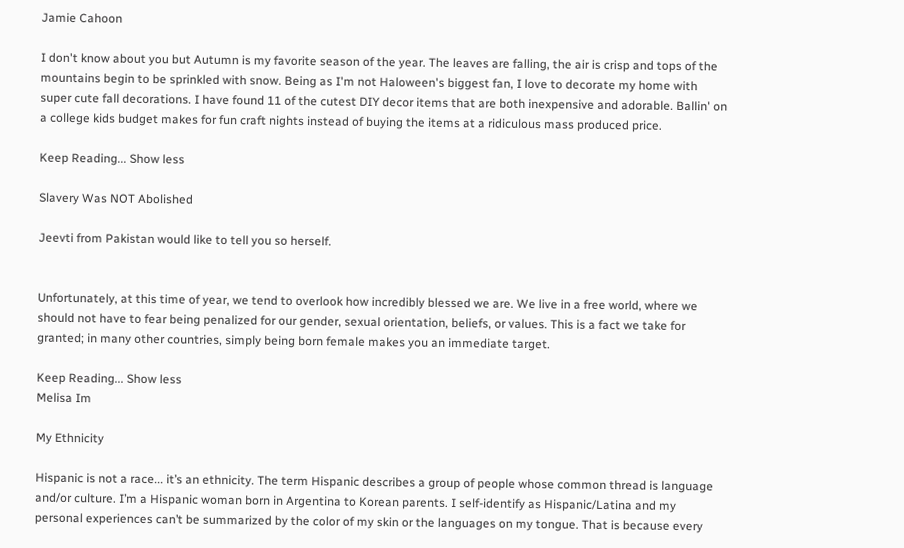Jamie Cahoon

I don't know about you but Autumn is my favorite season of the year. The leaves are falling, the air is crisp and tops of the mountains begin to be sprinkled with snow. Being as I'm not Haloween's biggest fan, I love to decorate my home with super cute fall decorations. I have found 11 of the cutest DIY decor items that are both inexpensive and adorable. Ballin' on a college kids budget makes for fun craft nights instead of buying the items at a ridiculous mass produced price.

Keep Reading... Show less

Slavery Was NOT Abolished

Jeevti from Pakistan would like to tell you so herself.


Unfortunately, at this time of year, we tend to overlook how incredibly blessed we are. We live in a free world, where we should not have to fear being penalized for our gender, sexual orientation, beliefs, or values. This is a fact we take for granted; in many other countries, simply being born female makes you an immediate target.

Keep Reading... Show less
Melisa Im

My Ethnicity

Hispanic is not a race... it’s an ethnicity. The term Hispanic describes a group of people whose common thread is language and/or culture. I’m a Hispanic woman born in Argentina to Korean parents. I self-identify as Hispanic/Latina and my personal experiences can’t be summarized by the color of my skin or the languages on my tongue. That is because every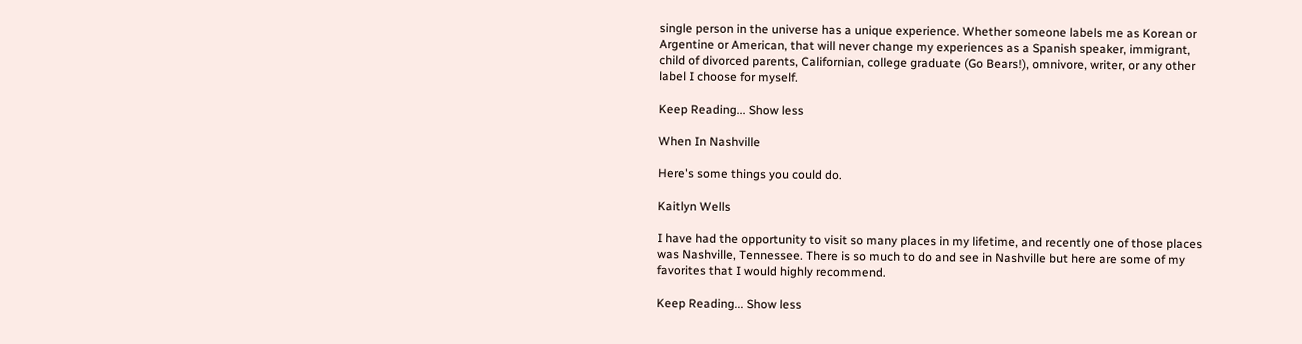single person in the universe has a unique experience. Whether someone labels me as Korean or Argentine or American, that will never change my experiences as a Spanish speaker, immigrant, child of divorced parents, Californian, college graduate (Go Bears!), omnivore, writer, or any other label I choose for myself.

Keep Reading... Show less

When In Nashville

Here's some things you could do.

Kaitlyn Wells

I have had the opportunity to visit so many places in my lifetime, and recently one of those places was Nashville, Tennessee. There is so much to do and see in Nashville but here are some of my favorites that I would highly recommend.

Keep Reading... Show less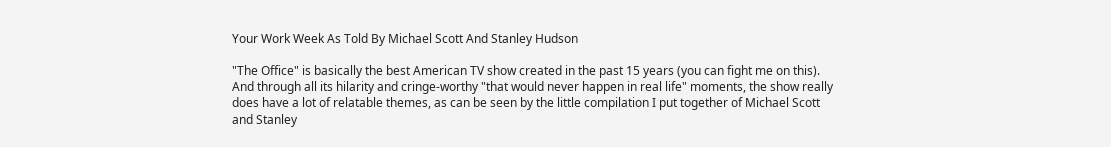Your Work Week As Told By Michael Scott And Stanley Hudson

"The Office" is basically the best American TV show created in the past 15 years (you can fight me on this). And through all its hilarity and cringe-worthy "that would never happen in real life" moments, the show really does have a lot of relatable themes, as can be seen by the little compilation I put together of Michael Scott and Stanley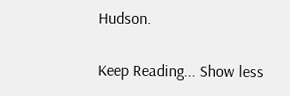Hudson.

Keep Reading... Show less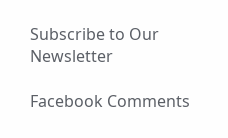Subscribe to Our Newsletter

Facebook Comments